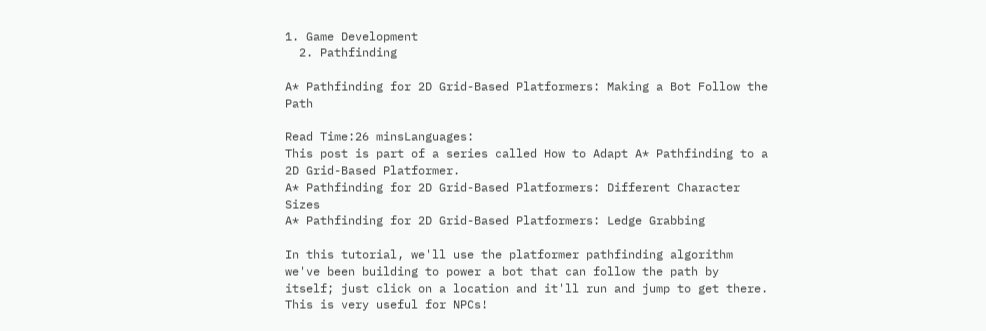1. Game Development
  2. Pathfinding

A* Pathfinding for 2D Grid-Based Platformers: Making a Bot Follow the Path

Read Time:26 minsLanguages:
This post is part of a series called How to Adapt A* Pathfinding to a 2D Grid-Based Platformer.
A* Pathfinding for 2D Grid-Based Platformers: Different Character Sizes
A* Pathfinding for 2D Grid-Based Platformers: Ledge Grabbing

In this tutorial, we'll use the platformer pathfinding algorithm we've been building to power a bot that can follow the path by itself; just click on a location and it'll run and jump to get there. This is very useful for NPCs!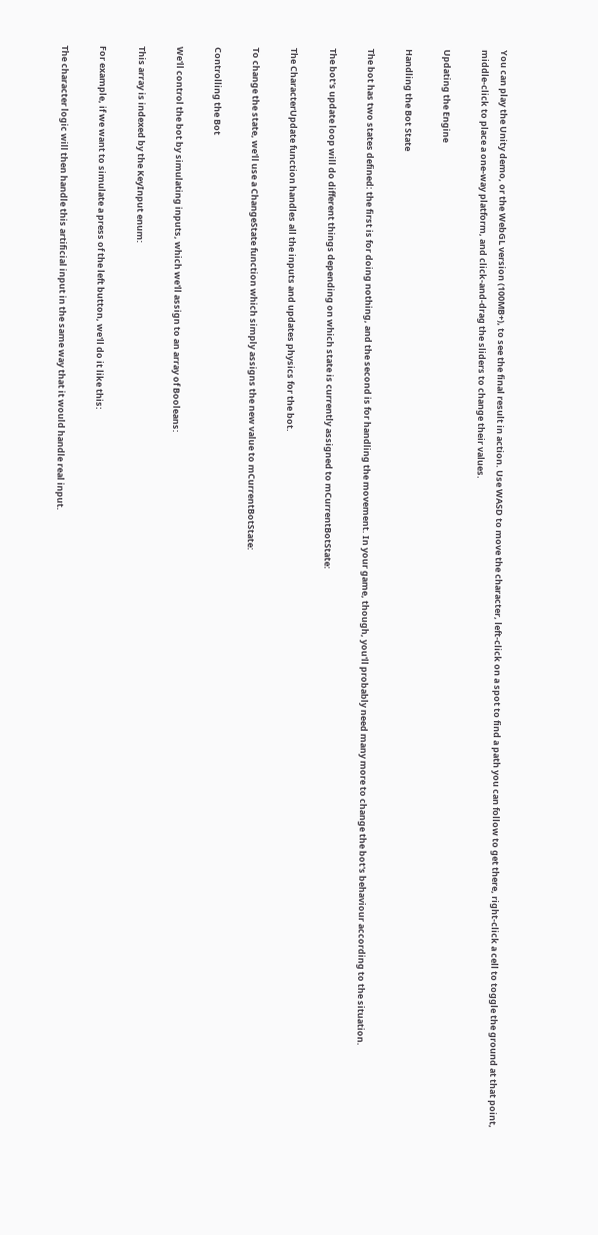You can play the Unity demo, or the WebGL version (100MB+), to see the final result in action. Use WASD to move the character, left-click on a spot to find a path you can follow to get there, right-click a cell to toggle the ground at that point, middle-click to place a one-way platform, and click-and-drag the sliders to change their values.

Updating the Engine

Handling the Bot State

The bot has two states defined: the first is for doing nothing, and the second is for handling the movement. In your game, though, you'll probably need many more to change the bot's behaviour according to the situation.

The bot's update loop will do different things depending on which state is currently assigned to mCurrentBotState:

The CharacterUpdate function handles all the inputs and updates physics for the bot.

To change the state, we'll use a ChangeState function which simply assigns the new value to mCurrentBotState:

Controlling the Bot

We'll control the bot by simulating inputs, which we'll assign to an array of Booleans:

This array is indexed by the KeyInput enum:

For example, if we want to simulate a press of the left button, we'll do it like this:

The character logic will then handle this artificial input in the same way that it would handle real input.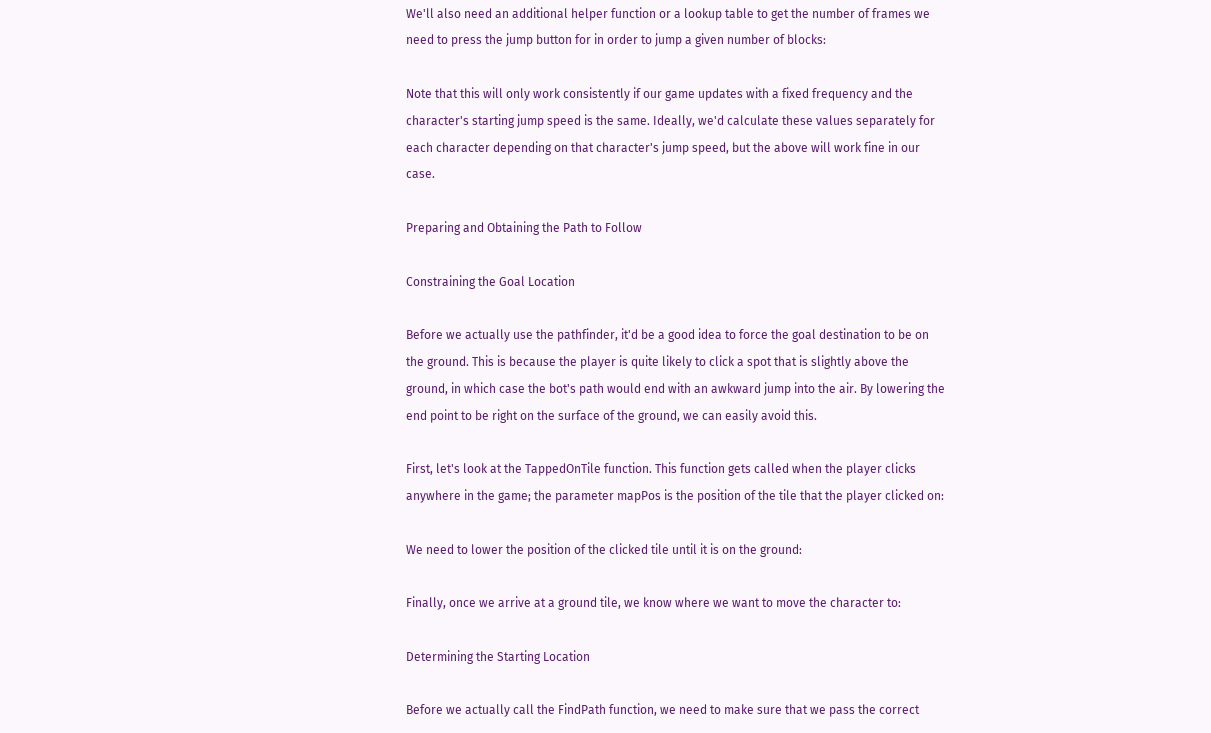We'll also need an additional helper function or a lookup table to get the number of frames we need to press the jump button for in order to jump a given number of blocks:

Note that this will only work consistently if our game updates with a fixed frequency and the character's starting jump speed is the same. Ideally, we'd calculate these values separately for each character depending on that character's jump speed, but the above will work fine in our case.

Preparing and Obtaining the Path to Follow

Constraining the Goal Location

Before we actually use the pathfinder, it'd be a good idea to force the goal destination to be on the ground. This is because the player is quite likely to click a spot that is slightly above the ground, in which case the bot's path would end with an awkward jump into the air. By lowering the end point to be right on the surface of the ground, we can easily avoid this.

First, let's look at the TappedOnTile function. This function gets called when the player clicks anywhere in the game; the parameter mapPos is the position of the tile that the player clicked on:

We need to lower the position of the clicked tile until it is on the ground:

Finally, once we arrive at a ground tile, we know where we want to move the character to:

Determining the Starting Location

Before we actually call the FindPath function, we need to make sure that we pass the correct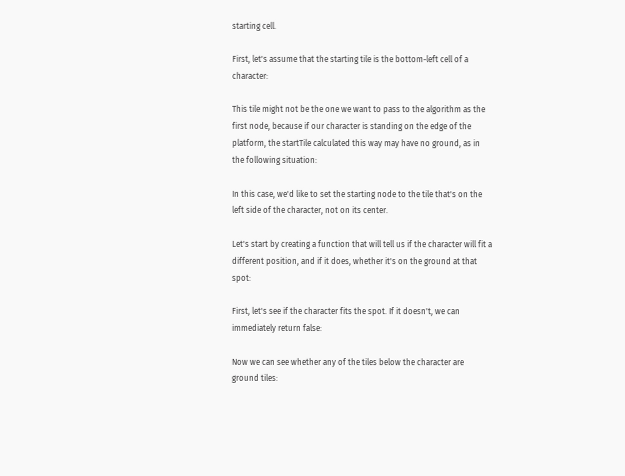starting cell.

First, let's assume that the starting tile is the bottom-left cell of a character:

This tile might not be the one we want to pass to the algorithm as the first node, because if our character is standing on the edge of the platform, the startTile calculated this way may have no ground, as in the following situation:

In this case, we'd like to set the starting node to the tile that's on the left side of the character, not on its center.

Let's start by creating a function that will tell us if the character will fit a different position, and if it does, whether it's on the ground at that spot:

First, let's see if the character fits the spot. If it doesn't, we can immediately return false:

Now we can see whether any of the tiles below the character are ground tiles: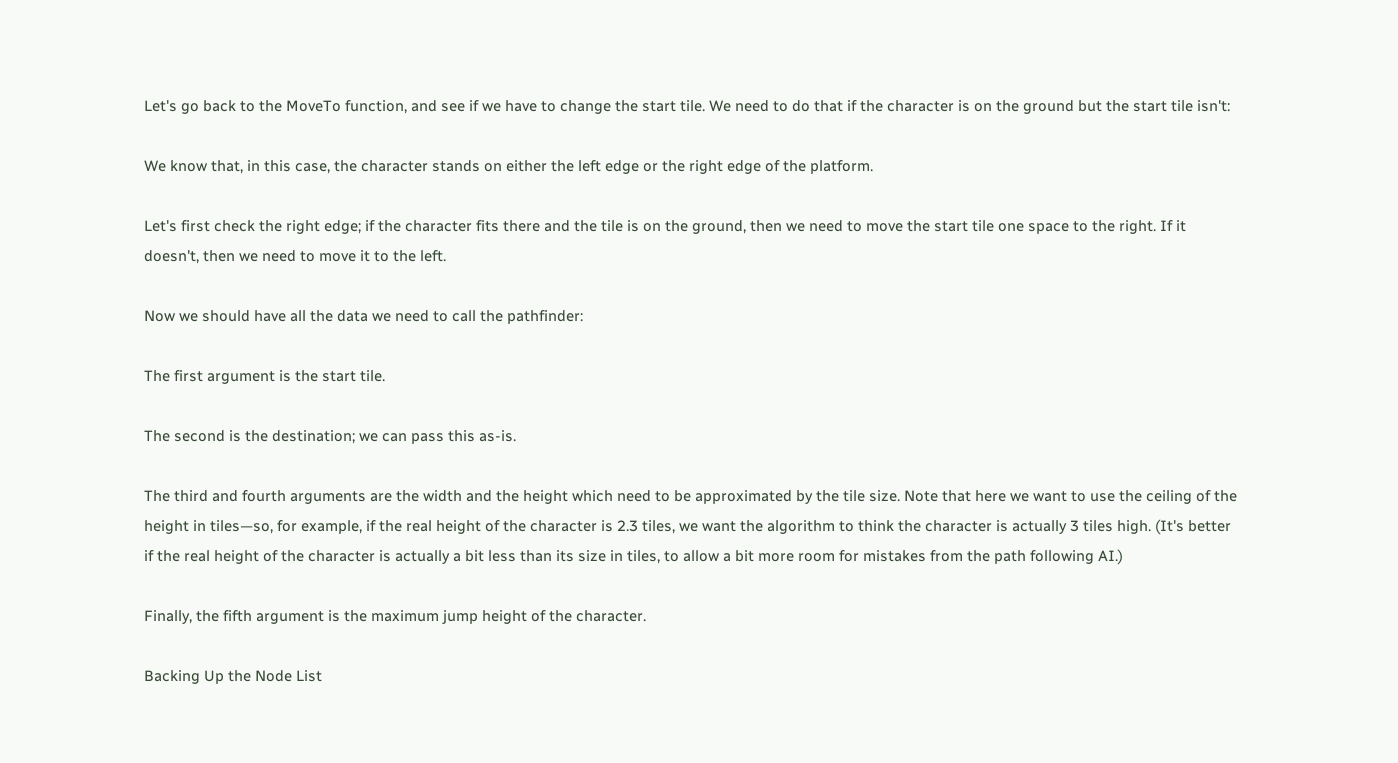Let's go back to the MoveTo function, and see if we have to change the start tile. We need to do that if the character is on the ground but the start tile isn't:

We know that, in this case, the character stands on either the left edge or the right edge of the platform.

Let's first check the right edge; if the character fits there and the tile is on the ground, then we need to move the start tile one space to the right. If it doesn't, then we need to move it to the left.

Now we should have all the data we need to call the pathfinder:

The first argument is the start tile.

The second is the destination; we can pass this as-is.

The third and fourth arguments are the width and the height which need to be approximated by the tile size. Note that here we want to use the ceiling of the height in tiles—so, for example, if the real height of the character is 2.3 tiles, we want the algorithm to think the character is actually 3 tiles high. (It's better if the real height of the character is actually a bit less than its size in tiles, to allow a bit more room for mistakes from the path following AI.)

Finally, the fifth argument is the maximum jump height of the character.

Backing Up the Node List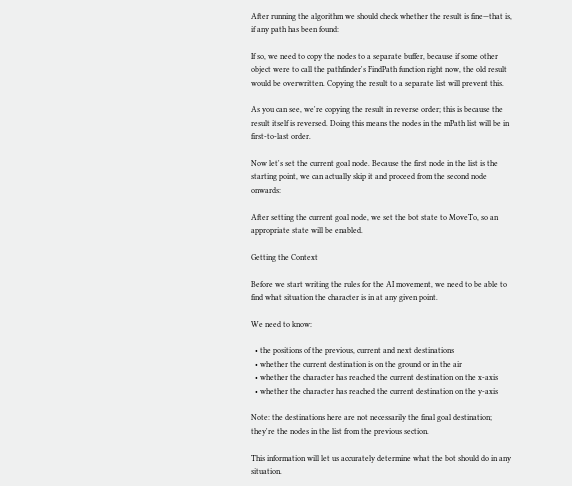After running the algorithm we should check whether the result is fine—that is, if any path has been found:

If so, we need to copy the nodes to a separate buffer, because if some other object were to call the pathfinder's FindPath function right now, the old result would be overwritten. Copying the result to a separate list will prevent this.

As you can see, we're copying the result in reverse order; this is because the result itself is reversed. Doing this means the nodes in the mPath list will be in first-to-last order.

Now let's set the current goal node. Because the first node in the list is the starting point, we can actually skip it and proceed from the second node onwards:

After setting the current goal node, we set the bot state to MoveTo, so an appropriate state will be enabled.

Getting the Context

Before we start writing the rules for the AI movement, we need to be able to find what situation the character is in at any given point.

We need to know:

  • the positions of the previous, current and next destinations
  • whether the current destination is on the ground or in the air
  • whether the character has reached the current destination on the x-axis
  • whether the character has reached the current destination on the y-axis

Note: the destinations here are not necessarily the final goal destination; they're the nodes in the list from the previous section.

This information will let us accurately determine what the bot should do in any situation.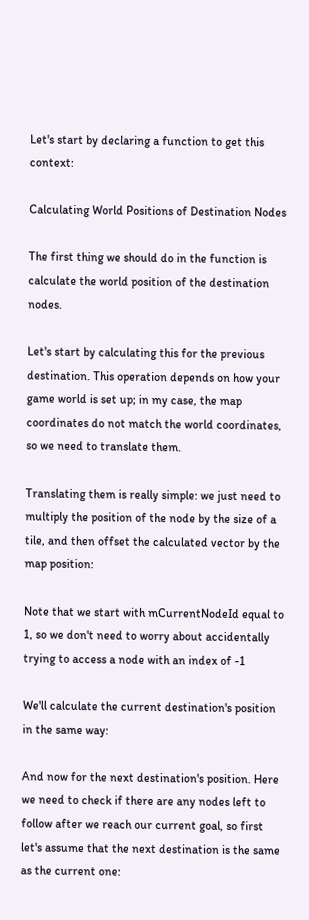Let's start by declaring a function to get this context:

Calculating World Positions of Destination Nodes

The first thing we should do in the function is calculate the world position of the destination nodes.

Let's start by calculating this for the previous destination. This operation depends on how your game world is set up; in my case, the map coordinates do not match the world coordinates, so we need to translate them.

Translating them is really simple: we just need to multiply the position of the node by the size of a tile, and then offset the calculated vector by the map position:

Note that we start with mCurrentNodeId equal to 1, so we don't need to worry about accidentally trying to access a node with an index of -1

We'll calculate the current destination's position in the same way:

And now for the next destination's position. Here we need to check if there are any nodes left to follow after we reach our current goal, so first let's assume that the next destination is the same as the current one: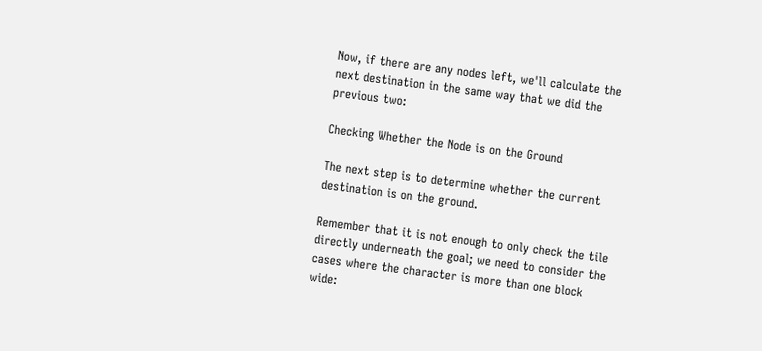Now, if there are any nodes left, we'll calculate the next destination in the same way that we did the previous two:

Checking Whether the Node is on the Ground

The next step is to determine whether the current destination is on the ground.

Remember that it is not enough to only check the tile directly underneath the goal; we need to consider the cases where the character is more than one block wide: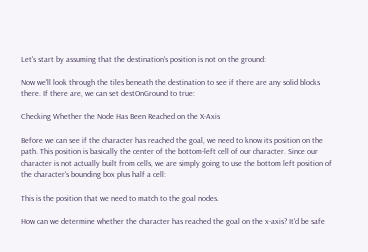Let's start by assuming that the destination's position is not on the ground:

Now we'll look through the tiles beneath the destination to see if there are any solid blocks there. If there are, we can set destOnGround to true:

Checking Whether the Node Has Been Reached on the X-Axis

Before we can see if the character has reached the goal, we need to know its position on the path. This position is basically the center of the bottom-left cell of our character. Since our character is not actually built from cells, we are simply going to use the bottom left position of the character's bounding box plus half a cell:

This is the position that we need to match to the goal nodes.

How can we determine whether the character has reached the goal on the x-axis? It'd be safe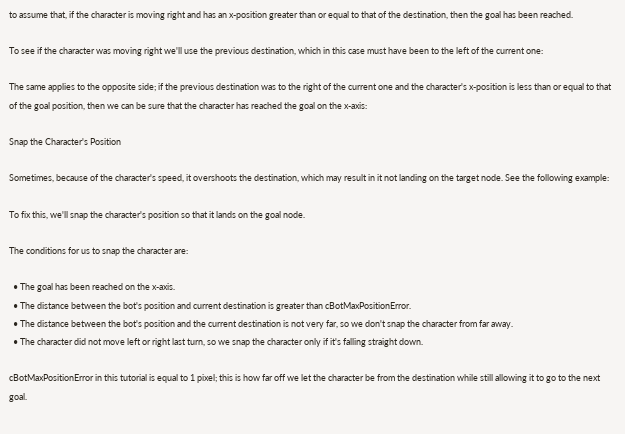to assume that, if the character is moving right and has an x-position greater than or equal to that of the destination, then the goal has been reached.

To see if the character was moving right we'll use the previous destination, which in this case must have been to the left of the current one:

The same applies to the opposite side; if the previous destination was to the right of the current one and the character's x-position is less than or equal to that of the goal position, then we can be sure that the character has reached the goal on the x-axis:

Snap the Character's Position

Sometimes, because of the character's speed, it overshoots the destination, which may result in it not landing on the target node. See the following example:

To fix this, we'll snap the character's position so that it lands on the goal node.

The conditions for us to snap the character are:

  • The goal has been reached on the x-axis.
  • The distance between the bot's position and current destination is greater than cBotMaxPositionError.
  • The distance between the bot's position and the current destination is not very far, so we don't snap the character from far away.
  • The character did not move left or right last turn, so we snap the character only if it's falling straight down.

cBotMaxPositionError in this tutorial is equal to 1 pixel; this is how far off we let the character be from the destination while still allowing it to go to the next goal.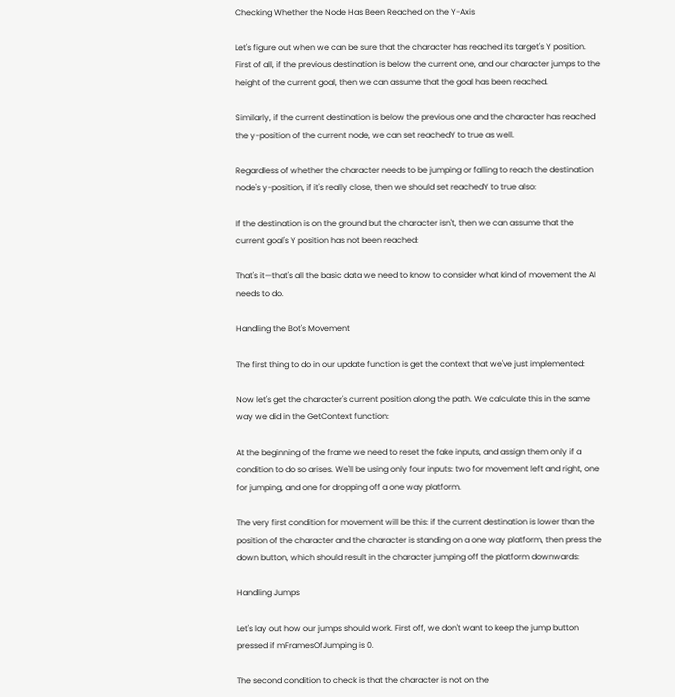Checking Whether the Node Has Been Reached on the Y-Axis

Let's figure out when we can be sure that the character has reached its target's Y position. First of all, if the previous destination is below the current one, and our character jumps to the height of the current goal, then we can assume that the goal has been reached.

Similarly, if the current destination is below the previous one and the character has reached the y-position of the current node, we can set reachedY to true as well.

Regardless of whether the character needs to be jumping or falling to reach the destination node's y-position, if it's really close, then we should set reachedY to true also:

If the destination is on the ground but the character isn't, then we can assume that the current goal's Y position has not been reached:

That's it—that's all the basic data we need to know to consider what kind of movement the AI needs to do.

Handling the Bot's Movement

The first thing to do in our update function is get the context that we've just implemented:

Now let's get the character's current position along the path. We calculate this in the same way we did in the GetContext function:

At the beginning of the frame we need to reset the fake inputs, and assign them only if a condition to do so arises. We'll be using only four inputs: two for movement left and right, one for jumping, and one for dropping off a one way platform.

The very first condition for movement will be this: if the current destination is lower than the position of the character and the character is standing on a one way platform, then press the down button, which should result in the character jumping off the platform downwards:

Handling Jumps

Let's lay out how our jumps should work. First off, we don't want to keep the jump button pressed if mFramesOfJumping is 0.

The second condition to check is that the character is not on the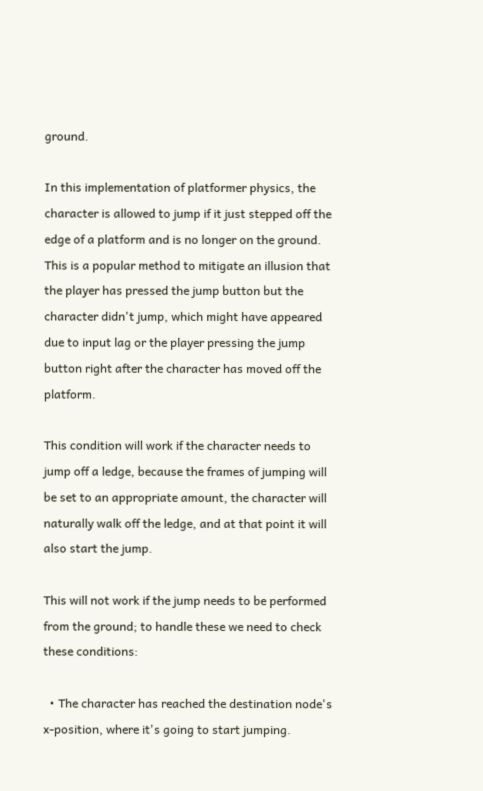ground.

In this implementation of platformer physics, the character is allowed to jump if it just stepped off the edge of a platform and is no longer on the ground. This is a popular method to mitigate an illusion that the player has pressed the jump button but the character didn't jump, which might have appeared due to input lag or the player pressing the jump button right after the character has moved off the platform.

This condition will work if the character needs to jump off a ledge, because the frames of jumping will be set to an appropriate amount, the character will naturally walk off the ledge, and at that point it will also start the jump.

This will not work if the jump needs to be performed from the ground; to handle these we need to check these conditions:

  • The character has reached the destination node's x-position, where it's going to start jumping.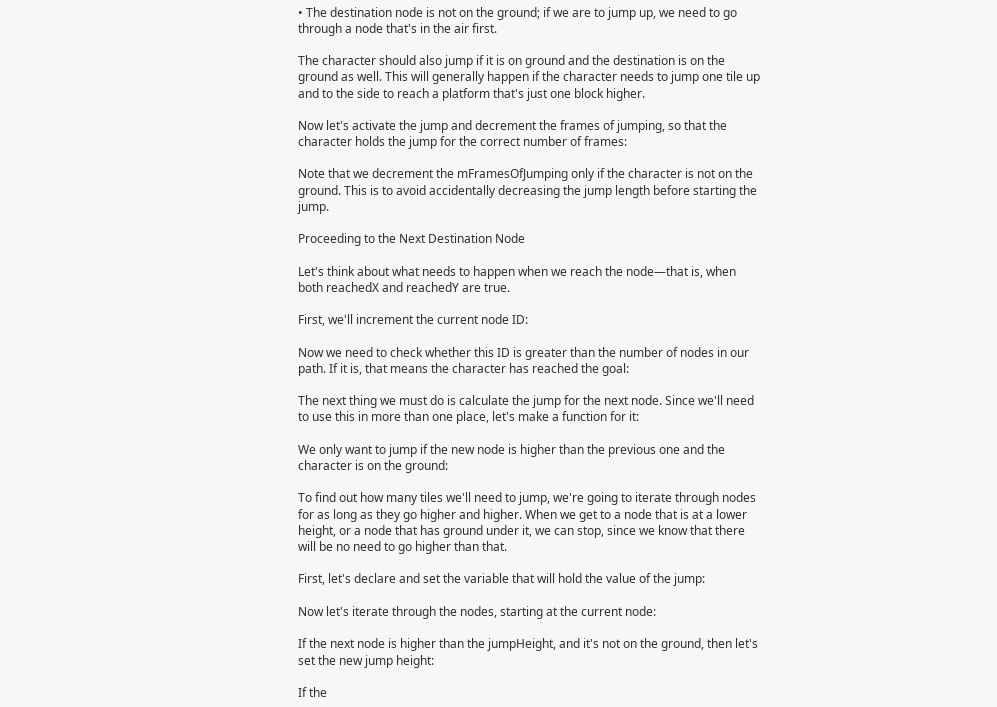• The destination node is not on the ground; if we are to jump up, we need to go through a node that's in the air first.

The character should also jump if it is on ground and the destination is on the ground as well. This will generally happen if the character needs to jump one tile up and to the side to reach a platform that's just one block higher.

Now let's activate the jump and decrement the frames of jumping, so that the character holds the jump for the correct number of frames:

Note that we decrement the mFramesOfJumping only if the character is not on the ground. This is to avoid accidentally decreasing the jump length before starting the jump.

Proceeding to the Next Destination Node

Let's think about what needs to happen when we reach the node—that is, when both reachedX and reachedY are true.

First, we'll increment the current node ID:

Now we need to check whether this ID is greater than the number of nodes in our path. If it is, that means the character has reached the goal:

The next thing we must do is calculate the jump for the next node. Since we'll need to use this in more than one place, let's make a function for it:

We only want to jump if the new node is higher than the previous one and the character is on the ground:

To find out how many tiles we'll need to jump, we're going to iterate through nodes for as long as they go higher and higher. When we get to a node that is at a lower height, or a node that has ground under it, we can stop, since we know that there will be no need to go higher than that.

First, let's declare and set the variable that will hold the value of the jump:

Now let's iterate through the nodes, starting at the current node:

If the next node is higher than the jumpHeight, and it's not on the ground, then let's set the new jump height:

If the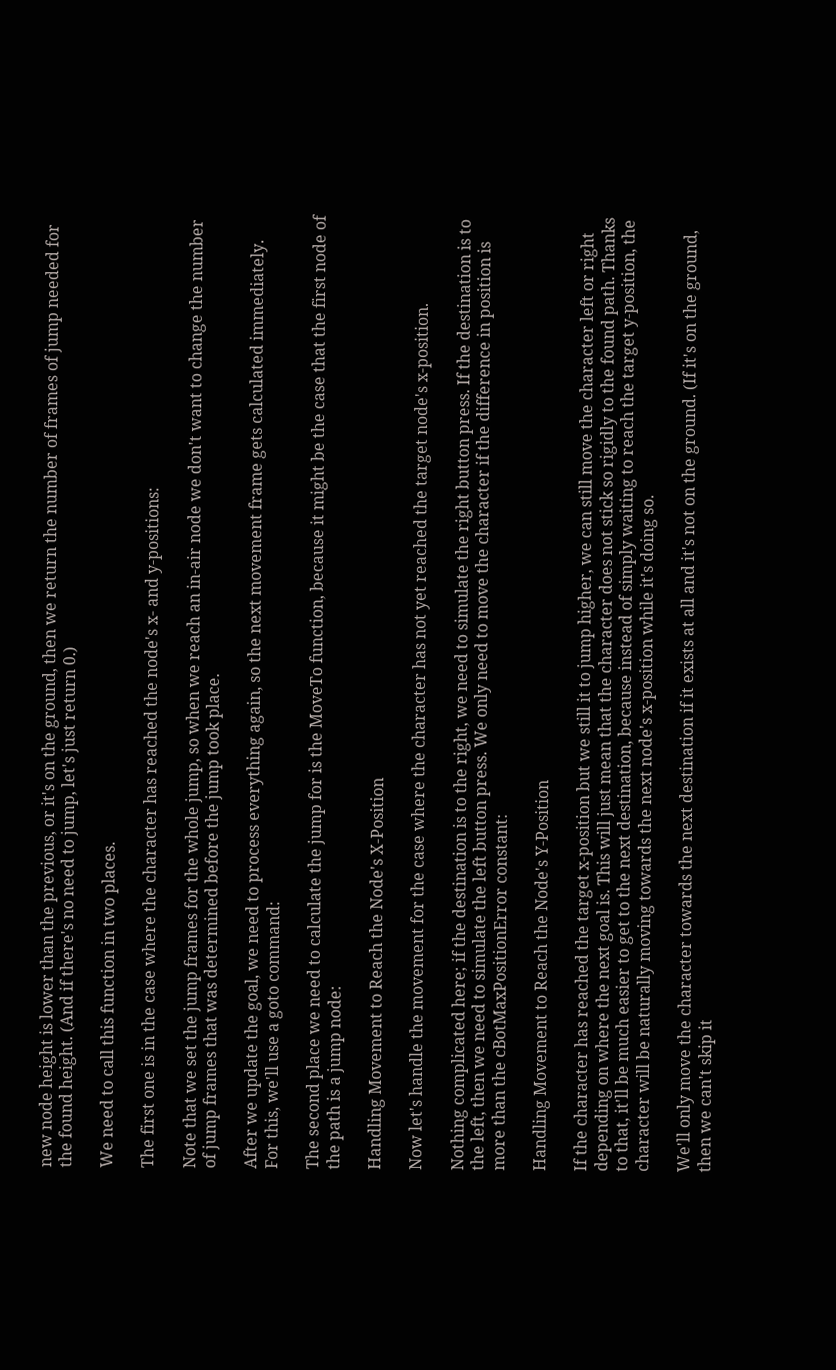new node height is lower than the previous, or it's on the ground, then we return the number of frames of jump needed for the found height. (And if there's no need to jump, let's just return 0.)

We need to call this function in two places.

The first one is in the case where the character has reached the node's x- and y-positions:

Note that we set the jump frames for the whole jump, so when we reach an in-air node we don't want to change the number of jump frames that was determined before the jump took place.

After we update the goal, we need to process everything again, so the next movement frame gets calculated immediately. For this, we'll use a goto command:

The second place we need to calculate the jump for is the MoveTo function, because it might be the case that the first node of the path is a jump node:

Handling Movement to Reach the Node's X-Position

Now let's handle the movement for the case where the character has not yet reached the target node's x-position.

Nothing complicated here; if the destination is to the right, we need to simulate the right button press. If the destination is to the left, then we need to simulate the left button press. We only need to move the character if the difference in position is more than the cBotMaxPositionError constant:

Handling Movement to Reach the Node's Y-Position

If the character has reached the target x-position but we still it to jump higher, we can still move the character left or right depending on where the next goal is. This will just mean that the character does not stick so rigidly to the found path. Thanks to that, it'll be much easier to get to the next destination, because instead of simply waiting to reach the target y-position, the character will be naturally moving towards the next node's x-position while it's doing so.

We'll only move the character towards the next destination if it exists at all and it's not on the ground. (If it's on the ground, then we can't skip it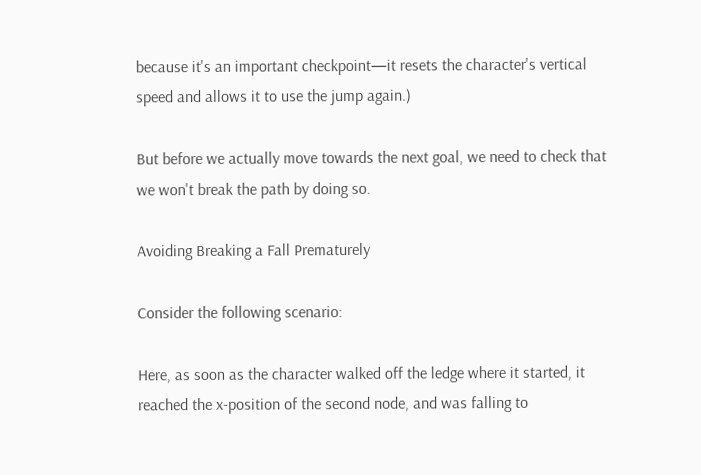because it's an important checkpoint—it resets the character's vertical speed and allows it to use the jump again.)

But before we actually move towards the next goal, we need to check that we won't break the path by doing so.

Avoiding Breaking a Fall Prematurely

Consider the following scenario:

Here, as soon as the character walked off the ledge where it started, it reached the x-position of the second node, and was falling to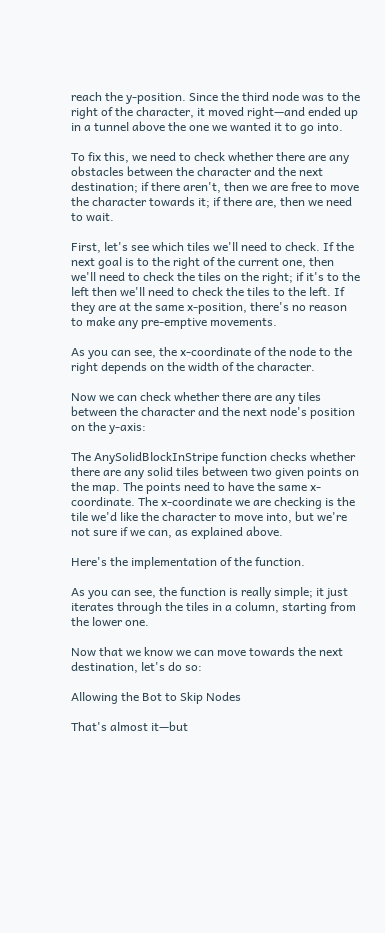reach the y-position. Since the third node was to the right of the character, it moved right—and ended up in a tunnel above the one we wanted it to go into.

To fix this, we need to check whether there are any obstacles between the character and the next destination; if there aren't, then we are free to move the character towards it; if there are, then we need to wait.

First, let's see which tiles we'll need to check. If the next goal is to the right of the current one, then we'll need to check the tiles on the right; if it's to the left then we'll need to check the tiles to the left. If they are at the same x-position, there's no reason to make any pre-emptive movements.

As you can see, the x-coordinate of the node to the right depends on the width of the character.

Now we can check whether there are any tiles between the character and the next node's position on the y-axis:

The AnySolidBlockInStripe function checks whether there are any solid tiles between two given points on the map. The points need to have the same x-coordinate. The x-coordinate we are checking is the tile we'd like the character to move into, but we're not sure if we can, as explained above.

Here's the implementation of the function.

As you can see, the function is really simple; it just iterates through the tiles in a column, starting from the lower one.

Now that we know we can move towards the next destination, let's do so:

Allowing the Bot to Skip Nodes

That's almost it—but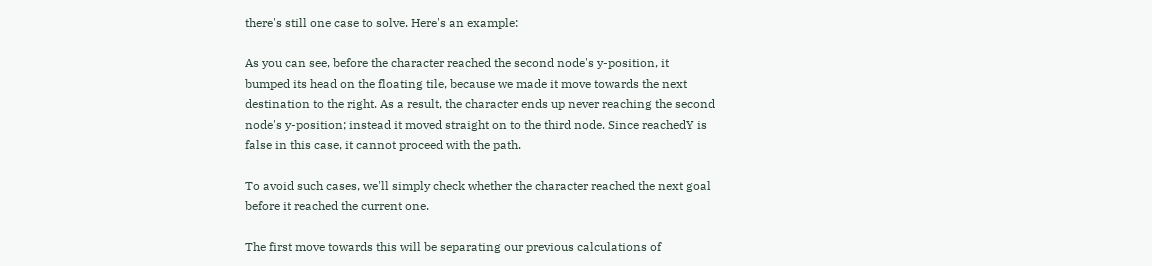there's still one case to solve. Here's an example:

As you can see, before the character reached the second node's y-position, it bumped its head on the floating tile, because we made it move towards the next destination to the right. As a result, the character ends up never reaching the second node's y-position; instead it moved straight on to the third node. Since reachedY is false in this case, it cannot proceed with the path.

To avoid such cases, we'll simply check whether the character reached the next goal before it reached the current one.

The first move towards this will be separating our previous calculations of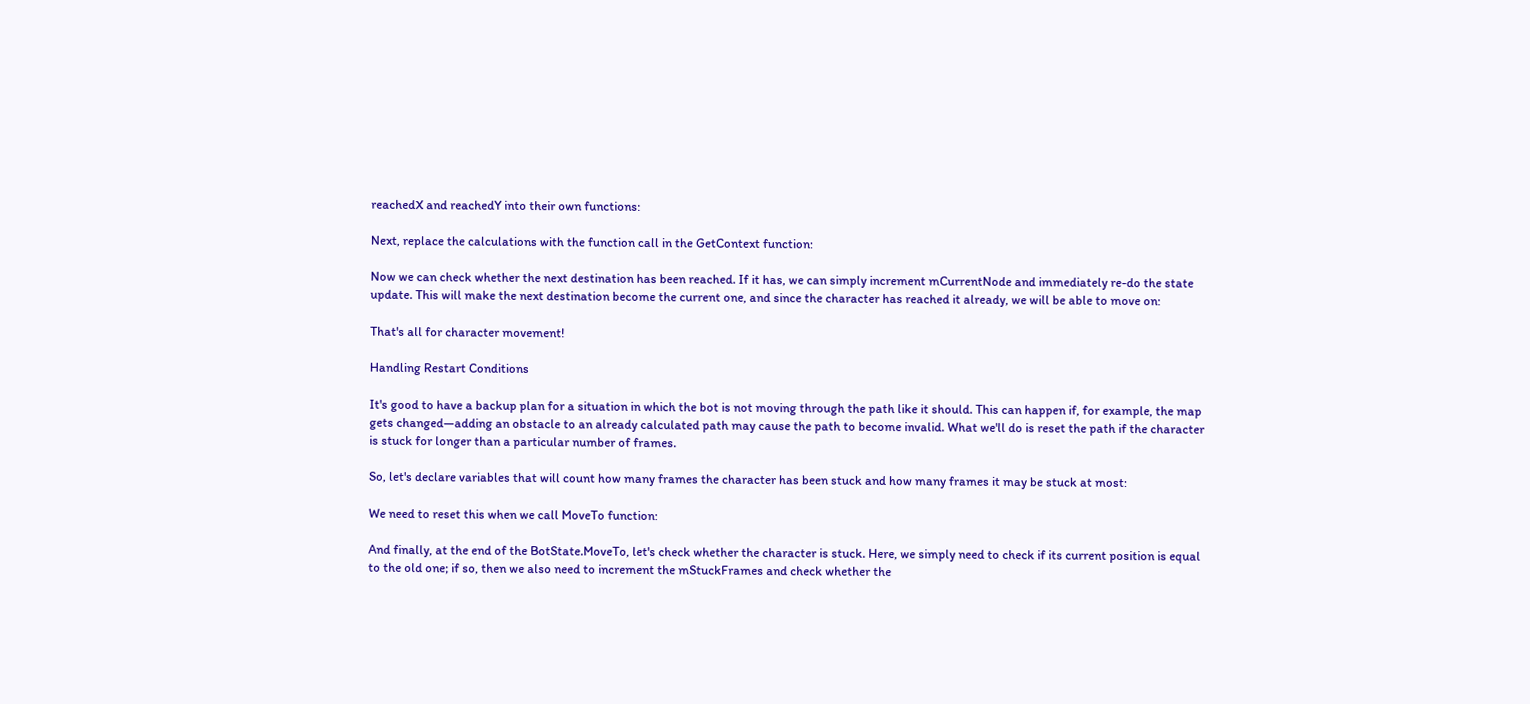reachedX and reachedY into their own functions:

Next, replace the calculations with the function call in the GetContext function:

Now we can check whether the next destination has been reached. If it has, we can simply increment mCurrentNode and immediately re-do the state update. This will make the next destination become the current one, and since the character has reached it already, we will be able to move on:

That's all for character movement!

Handling Restart Conditions

It's good to have a backup plan for a situation in which the bot is not moving through the path like it should. This can happen if, for example, the map gets changed—adding an obstacle to an already calculated path may cause the path to become invalid. What we'll do is reset the path if the character is stuck for longer than a particular number of frames.

So, let's declare variables that will count how many frames the character has been stuck and how many frames it may be stuck at most:

We need to reset this when we call MoveTo function:

And finally, at the end of the BotState.MoveTo, let's check whether the character is stuck. Here, we simply need to check if its current position is equal to the old one; if so, then we also need to increment the mStuckFrames and check whether the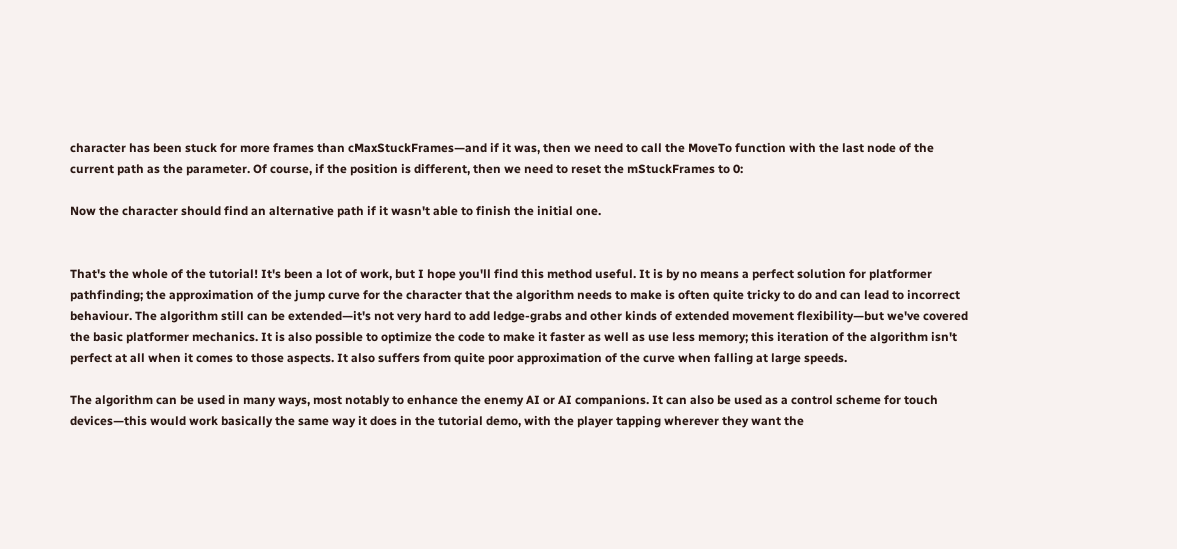character has been stuck for more frames than cMaxStuckFrames—and if it was, then we need to call the MoveTo function with the last node of the current path as the parameter. Of course, if the position is different, then we need to reset the mStuckFrames to 0:

Now the character should find an alternative path if it wasn't able to finish the initial one.


That's the whole of the tutorial! It's been a lot of work, but I hope you'll find this method useful. It is by no means a perfect solution for platformer pathfinding; the approximation of the jump curve for the character that the algorithm needs to make is often quite tricky to do and can lead to incorrect behaviour. The algorithm still can be extended—it's not very hard to add ledge-grabs and other kinds of extended movement flexibility—but we've covered the basic platformer mechanics. It is also possible to optimize the code to make it faster as well as use less memory; this iteration of the algorithm isn't perfect at all when it comes to those aspects. It also suffers from quite poor approximation of the curve when falling at large speeds.

The algorithm can be used in many ways, most notably to enhance the enemy AI or AI companions. It can also be used as a control scheme for touch devices—this would work basically the same way it does in the tutorial demo, with the player tapping wherever they want the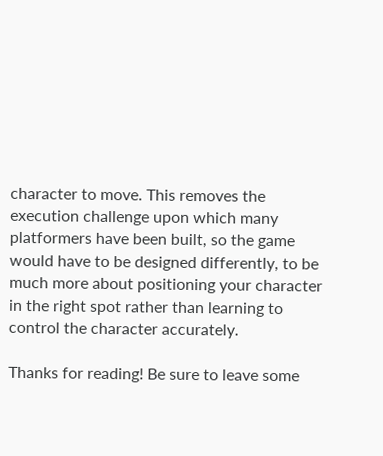character to move. This removes the execution challenge upon which many platformers have been built, so the game would have to be designed differently, to be much more about positioning your character in the right spot rather than learning to control the character accurately.

Thanks for reading! Be sure to leave some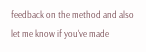feedback on the method and also let me know if you've made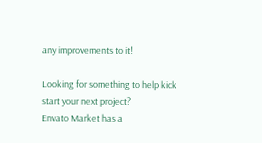any improvements to it!

Looking for something to help kick start your next project?
Envato Market has a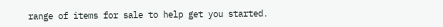range of items for sale to help get you started.